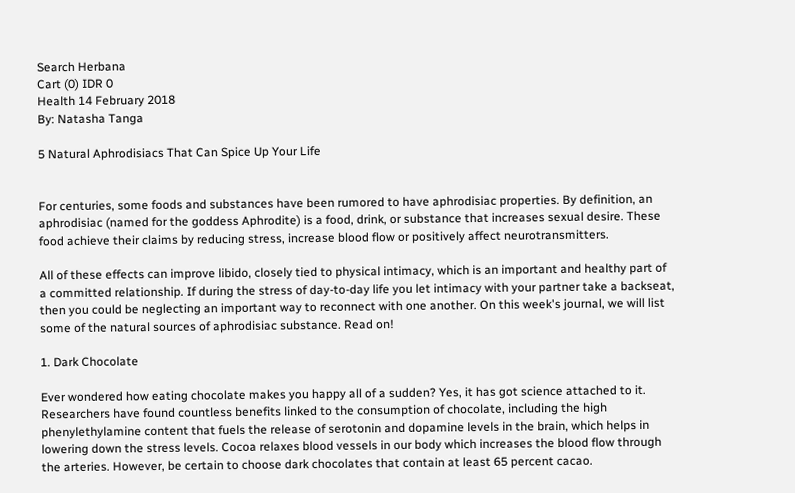Search Herbana
Cart (0) IDR 0
Health 14 February 2018
By: Natasha Tanga

5 Natural Aphrodisiacs That Can Spice Up Your Life


For centuries, some foods and substances have been rumored to have aphrodisiac properties. By definition, an aphrodisiac (named for the goddess Aphrodite) is a food, drink, or substance that increases sexual desire. These food achieve their claims by reducing stress, increase blood flow or positively affect neurotransmitters.

All of these effects can improve libido, closely tied to physical intimacy, which is an important and healthy part of a committed relationship. If during the stress of day-to-day life you let intimacy with your partner take a backseat, then you could be neglecting an important way to reconnect with one another. On this week's journal, we will list some of the natural sources of aphrodisiac substance. Read on!

1. Dark Chocolate

Ever wondered how eating chocolate makes you happy all of a sudden? Yes, it has got science attached to it. Researchers have found countless benefits linked to the consumption of chocolate, including the high phenylethylamine content that fuels the release of serotonin and dopamine levels in the brain, which helps in lowering down the stress levels. Cocoa relaxes blood vessels in our body which increases the blood flow through the arteries. However, be certain to choose dark chocolates that contain at least 65 percent cacao.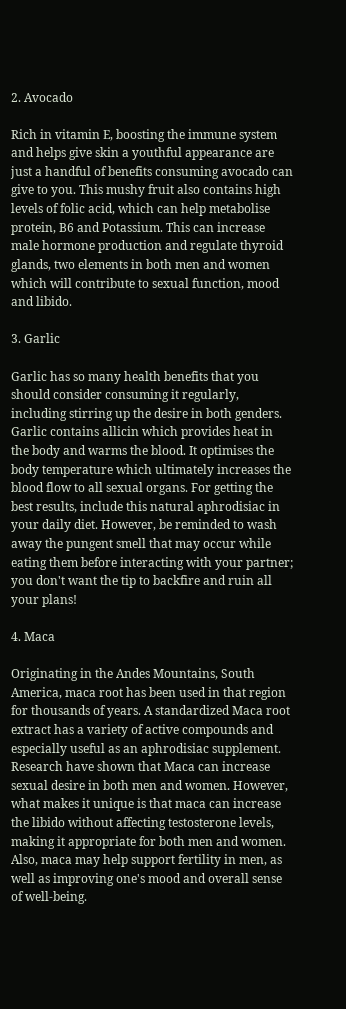2. Avocado

Rich in vitamin E, boosting the immune system and helps give skin a youthful appearance are just a handful of benefits consuming avocado can give to you. This mushy fruit also contains high levels of folic acid, which can help metabolise protein, B6 and Potassium. This can increase male hormone production and regulate thyroid glands, two elements in both men and women which will contribute to sexual function, mood and libido.

3. Garlic

Garlic has so many health benefits that you should consider consuming it regularly, including stirring up the desire in both genders. Garlic contains allicin which provides heat in the body and warms the blood. It optimises the body temperature which ultimately increases the blood flow to all sexual organs. For getting the best results, include this natural aphrodisiac in your daily diet. However, be reminded to wash away the pungent smell that may occur while eating them before interacting with your partner; you don't want the tip to backfire and ruin all your plans!

4. Maca

Originating in the Andes Mountains, South America, maca root has been used in that region for thousands of years. A standardized Maca root extract has a variety of active compounds and especially useful as an aphrodisiac supplement. Research have shown that Maca can increase sexual desire in both men and women. However, what makes it unique is that maca can increase the libido without affecting testosterone levels, making it appropriate for both men and women. Also, maca may help support fertility in men, as well as improving one's mood and overall sense of well-being.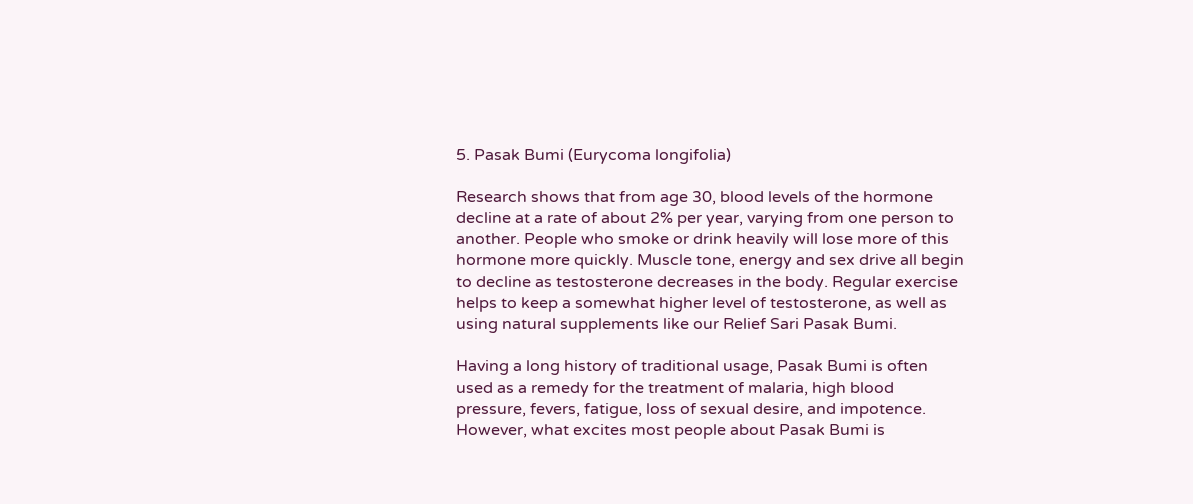5. Pasak Bumi (Eurycoma longifolia)

Research shows that from age 30, blood levels of the hormone decline at a rate of about 2% per year, varying from one person to another. People who smoke or drink heavily will lose more of this hormone more quickly. Muscle tone, energy and sex drive all begin to decline as testosterone decreases in the body. Regular exercise helps to keep a somewhat higher level of testosterone, as well as using natural supplements like our Relief Sari Pasak Bumi.

Having a long history of traditional usage, Pasak Bumi is often used as a remedy for the treatment of malaria, high blood pressure, fevers, fatigue, loss of sexual desire, and impotence. However, what excites most people about Pasak Bumi is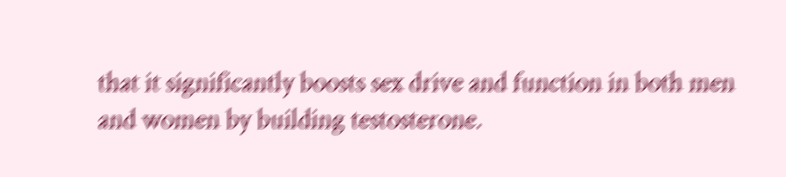that it significantly boosts sex drive and function in both men and women by building testosterone.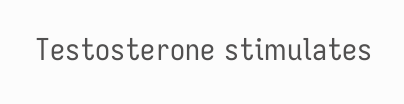Testosterone stimulates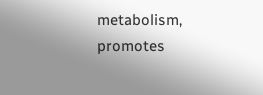metabolism, promotes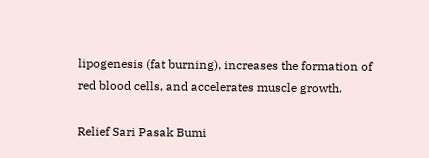lipogenesis (fat burning), increases the formation of red blood cells, and accelerates muscle growth.

Relief Sari Pasak Bumi